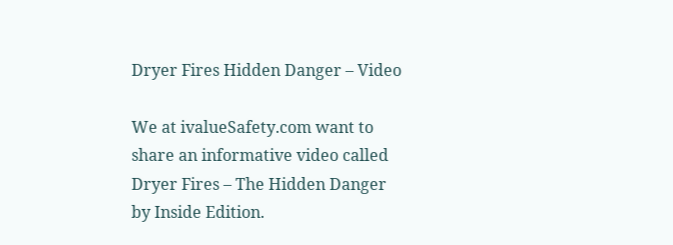Dryer Fires Hidden Danger – Video

We at ivalueSafety.com want to share an informative video called Dryer Fires – The Hidden Danger by Inside Edition.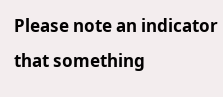Please note an indicator that something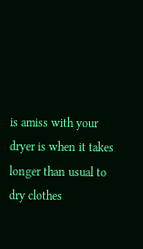is amiss with your dryer is when it takes longer than usual to dry clothes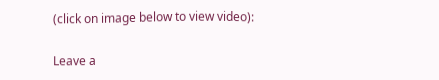(click on image below to view video):

Leave a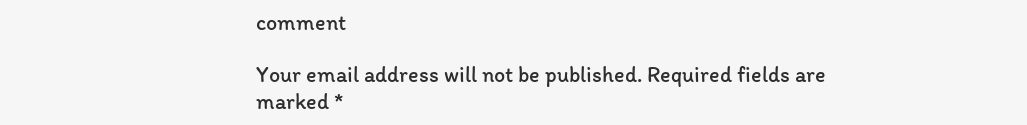comment

Your email address will not be published. Required fields are marked *